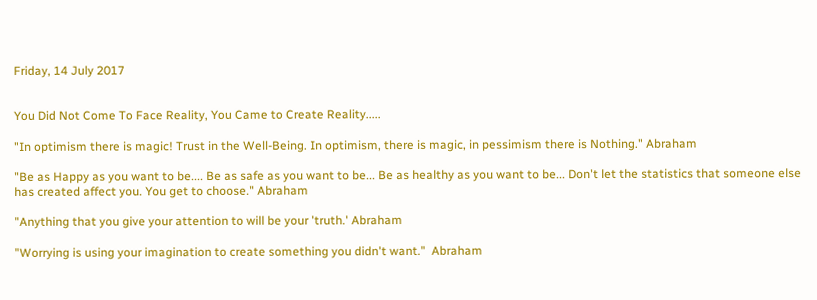Friday, 14 July 2017


You Did Not Come To Face Reality, You Came to Create Reality.....

"In optimism there is magic! Trust in the Well-Being. In optimism, there is magic, in pessimism there is Nothing." Abraham

"Be as Happy as you want to be.... Be as safe as you want to be... Be as healthy as you want to be... Don't let the statistics that someone else has created affect you. You get to choose." Abraham

"Anything that you give your attention to will be your 'truth.' Abraham

"Worrying is using your imagination to create something you didn't want."  Abraham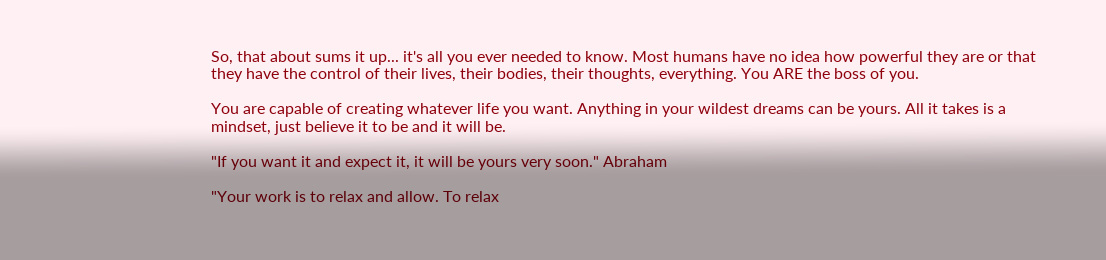So, that about sums it up... it's all you ever needed to know. Most humans have no idea how powerful they are or that they have the control of their lives, their bodies, their thoughts, everything. You ARE the boss of you.

You are capable of creating whatever life you want. Anything in your wildest dreams can be yours. All it takes is a mindset, just believe it to be and it will be.

"If you want it and expect it, it will be yours very soon." Abraham

"Your work is to relax and allow. To relax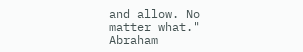and allow. No matter what." Abraham